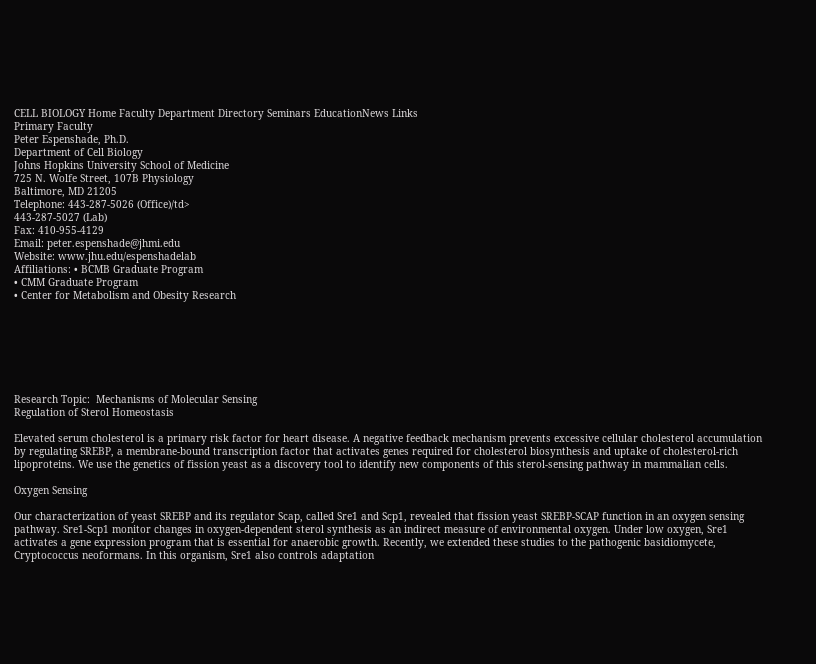CELL BIOLOGY Home Faculty Department Directory Seminars EducationNews Links
Primary Faculty
Peter Espenshade, Ph.D.
Department of Cell Biology
Johns Hopkins University School of Medicine
725 N. Wolfe Street, 107B Physiology
Baltimore, MD 21205
Telephone: 443-287-5026 (Office)/td>
443-287-5027 (Lab)
Fax: 410-955-4129
Email: peter.espenshade@jhmi.edu
Website: www.jhu.edu/espenshadelab
Affiliations: • BCMB Graduate Program
• CMM Graduate Program
• Center for Metabolism and Obesity Research







Research Topic:  Mechanisms of Molecular Sensing
Regulation of Sterol Homeostasis

Elevated serum cholesterol is a primary risk factor for heart disease. A negative feedback mechanism prevents excessive cellular cholesterol accumulation by regulating SREBP, a membrane-bound transcription factor that activates genes required for cholesterol biosynthesis and uptake of cholesterol-rich lipoproteins. We use the genetics of fission yeast as a discovery tool to identify new components of this sterol-sensing pathway in mammalian cells.

Oxygen Sensing

Our characterization of yeast SREBP and its regulator Scap, called Sre1 and Scp1, revealed that fission yeast SREBP-SCAP function in an oxygen sensing pathway. Sre1-Scp1 monitor changes in oxygen-dependent sterol synthesis as an indirect measure of environmental oxygen. Under low oxygen, Sre1 activates a gene expression program that is essential for anaerobic growth. Recently, we extended these studies to the pathogenic basidiomycete, Cryptococcus neoformans. In this organism, Sre1 also controls adaptation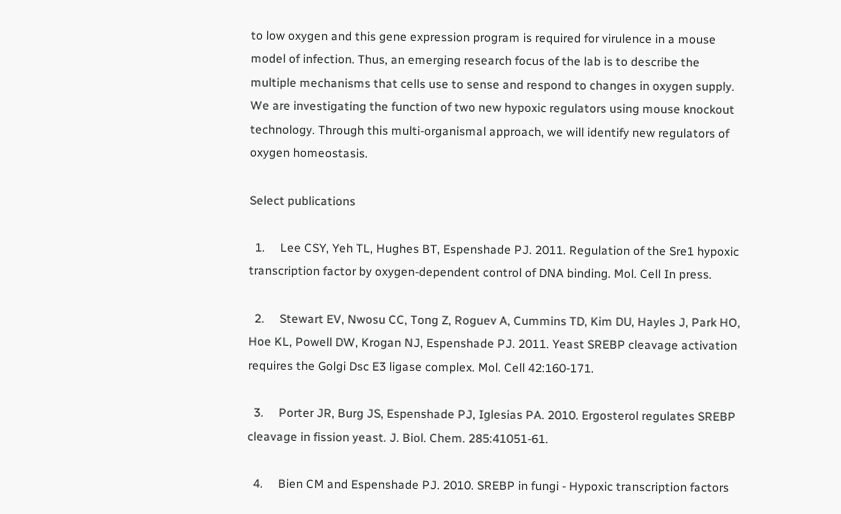to low oxygen and this gene expression program is required for virulence in a mouse model of infection. Thus, an emerging research focus of the lab is to describe the multiple mechanisms that cells use to sense and respond to changes in oxygen supply. We are investigating the function of two new hypoxic regulators using mouse knockout technology. Through this multi-organismal approach, we will identify new regulators of oxygen homeostasis.

Select publications

  1.     Lee CSY, Yeh TL, Hughes BT, Espenshade PJ. 2011. Regulation of the Sre1 hypoxic transcription factor by oxygen-dependent control of DNA binding. Mol. Cell In press.

  2.     Stewart EV, Nwosu CC, Tong Z, Roguev A, Cummins TD, Kim DU, Hayles J, Park HO, Hoe KL, Powell DW, Krogan NJ, Espenshade PJ. 2011. Yeast SREBP cleavage activation requires the Golgi Dsc E3 ligase complex. Mol. Cell 42:160-171.

  3.     Porter JR, Burg JS, Espenshade PJ, Iglesias PA. 2010. Ergosterol regulates SREBP cleavage in fission yeast. J. Biol. Chem. 285:41051-61.

  4.     Bien CM and Espenshade PJ. 2010. SREBP in fungi - Hypoxic transcription factors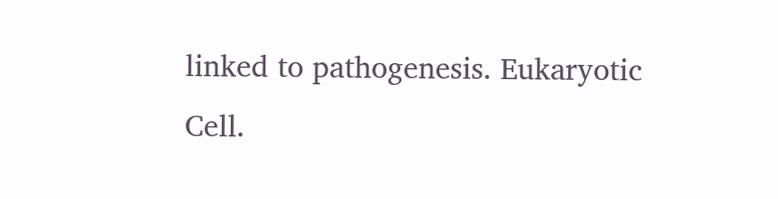linked to pathogenesis. Eukaryotic Cell.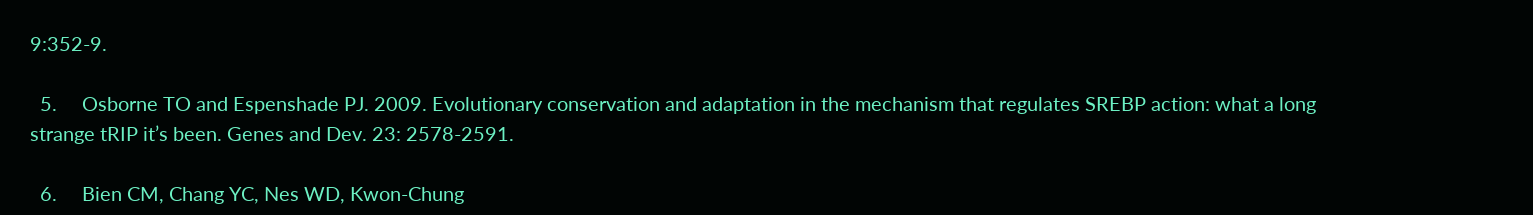9:352-9.

  5.     Osborne TO and Espenshade PJ. 2009. Evolutionary conservation and adaptation in the mechanism that regulates SREBP action: what a long strange tRIP it’s been. Genes and Dev. 23: 2578-2591.

  6.     Bien CM, Chang YC, Nes WD, Kwon-Chung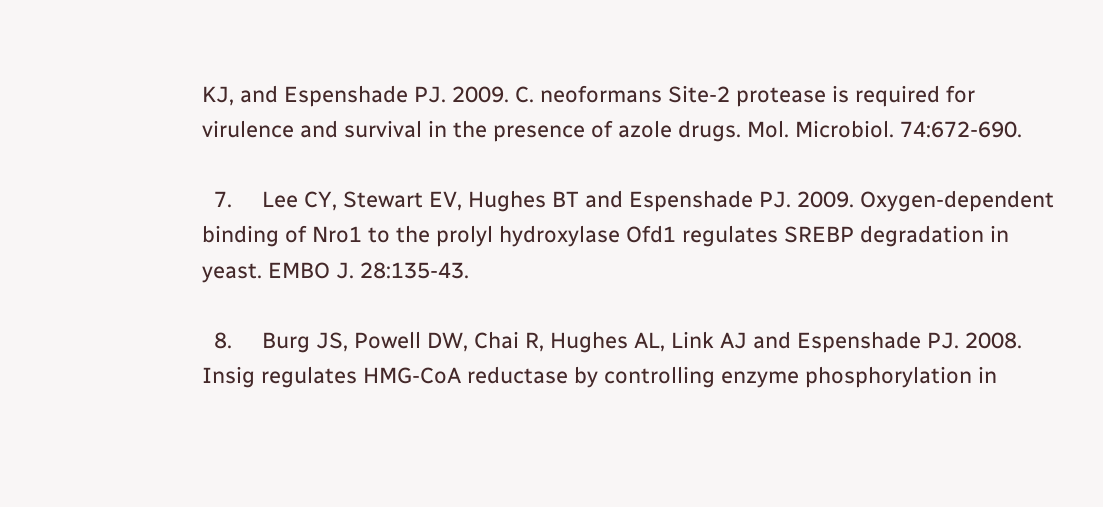KJ, and Espenshade PJ. 2009. C. neoformans Site-2 protease is required for virulence and survival in the presence of azole drugs. Mol. Microbiol. 74:672-690.

  7.     Lee CY, Stewart EV, Hughes BT and Espenshade PJ. 2009. Oxygen-dependent binding of Nro1 to the prolyl hydroxylase Ofd1 regulates SREBP degradation in yeast. EMBO J. 28:135-43.

  8.     Burg JS, Powell DW, Chai R, Hughes AL, Link AJ and Espenshade PJ. 2008. Insig regulates HMG-CoA reductase by controlling enzyme phosphorylation in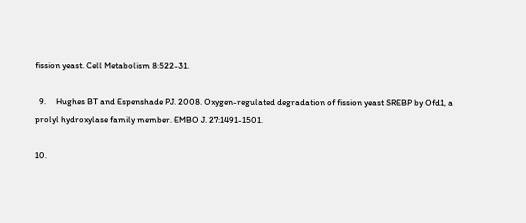fission yeast. Cell Metabolism 8:522-31.

  9.     Hughes BT and Espenshade PJ. 2008. Oxygen-regulated degradation of fission yeast SREBP by Ofd1, a prolyl hydroxylase family member. EMBO J. 27:1491-1501.

10.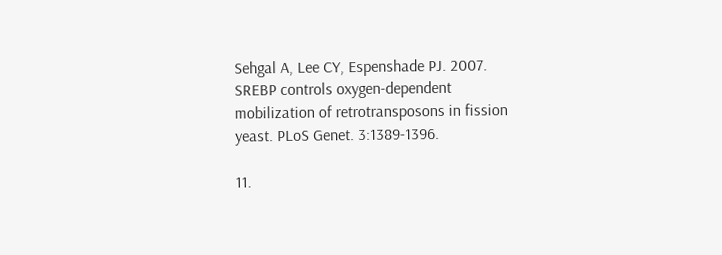Sehgal A, Lee CY, Espenshade PJ. 2007. SREBP controls oxygen-dependent mobilization of retrotransposons in fission yeast. PLoS Genet. 3:1389-1396.

11.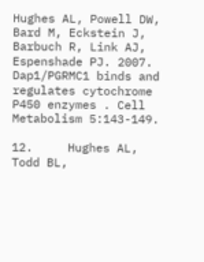Hughes AL, Powell DW, Bard M, Eckstein J, Barbuch R, Link AJ, Espenshade PJ. 2007. Dap1/PGRMC1 binds and regulates cytochrome P450 enzymes . Cell Metabolism 5:143-149.

12.     Hughes AL, Todd BL,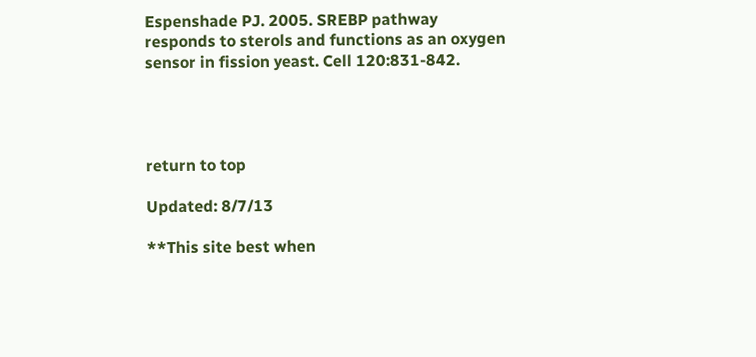Espenshade PJ. 2005. SREBP pathway responds to sterols and functions as an oxygen sensor in fission yeast. Cell 120:831-842.




return to top

Updated: 8/7/13

**This site best when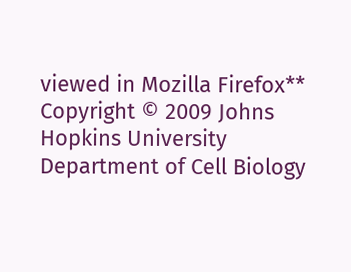viewed in Mozilla Firefox**
Copyright © 2009 Johns Hopkins University Department of Cell Biology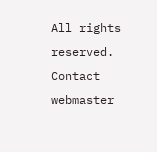All rights reserved. Contact webmaster